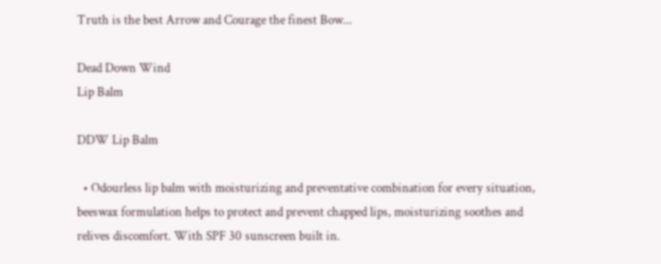Truth is the best Arrow and Courage the finest Bow...

Dead Down Wind
Lip Balm

DDW Lip Balm

  • Odourless lip balm with moisturizing and preventative combination for every situation, beeswax formulation helps to protect and prevent chapped lips, moisturizing soothes and relives discomfort. With SPF 30 sunscreen built in.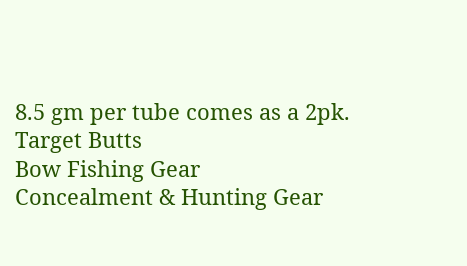8.5 gm per tube comes as a 2pk.
Target Butts
Bow Fishing Gear
Concealment & Hunting Gear